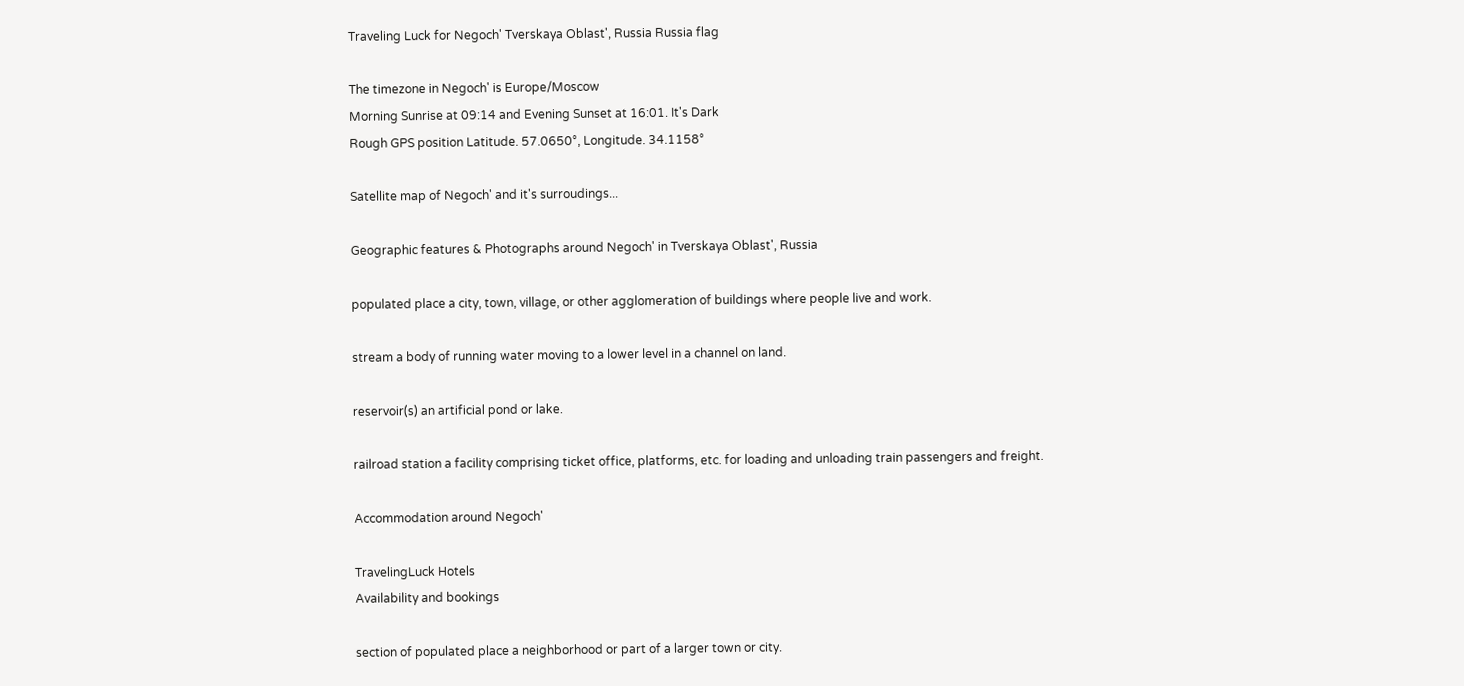Traveling Luck for Negoch' Tverskaya Oblast', Russia Russia flag

The timezone in Negoch' is Europe/Moscow
Morning Sunrise at 09:14 and Evening Sunset at 16:01. It's Dark
Rough GPS position Latitude. 57.0650°, Longitude. 34.1158°

Satellite map of Negoch' and it's surroudings...

Geographic features & Photographs around Negoch' in Tverskaya Oblast', Russia

populated place a city, town, village, or other agglomeration of buildings where people live and work.

stream a body of running water moving to a lower level in a channel on land.

reservoir(s) an artificial pond or lake.

railroad station a facility comprising ticket office, platforms, etc. for loading and unloading train passengers and freight.

Accommodation around Negoch'

TravelingLuck Hotels
Availability and bookings

section of populated place a neighborhood or part of a larger town or city.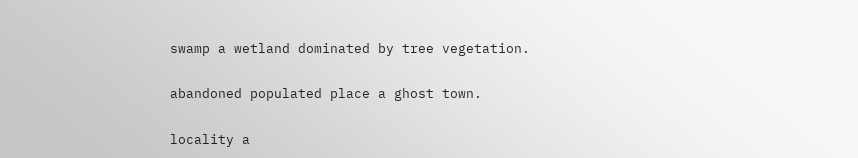swamp a wetland dominated by tree vegetation.

abandoned populated place a ghost town.

locality a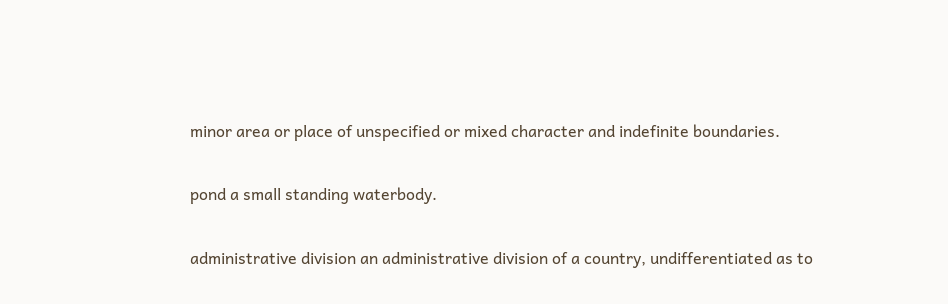minor area or place of unspecified or mixed character and indefinite boundaries.

pond a small standing waterbody.

administrative division an administrative division of a country, undifferentiated as to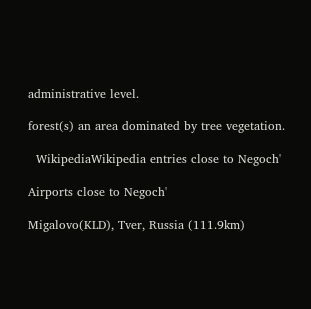administrative level.

forest(s) an area dominated by tree vegetation.

  WikipediaWikipedia entries close to Negoch'

Airports close to Negoch'

Migalovo(KLD), Tver, Russia (111.9km)